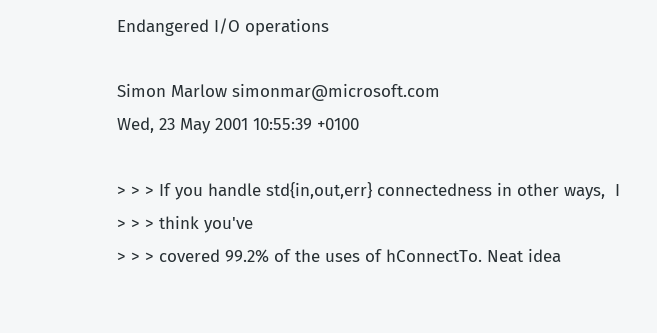Endangered I/O operations

Simon Marlow simonmar@microsoft.com
Wed, 23 May 2001 10:55:39 +0100

> > > If you handle std{in,out,err} connectedness in other ways,  I
> > > think you've
> > > covered 99.2% of the uses of hConnectTo. Neat idea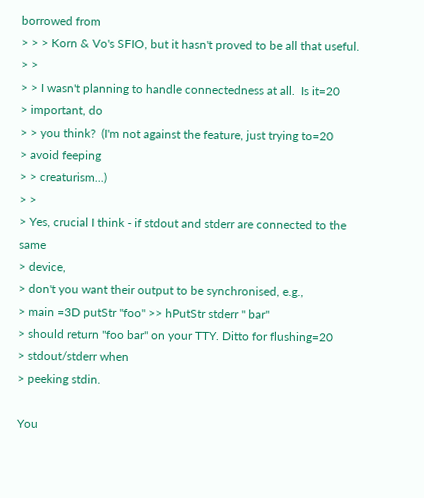borrowed from
> > > Korn & Vo's SFIO, but it hasn't proved to be all that useful.
> >
> > I wasn't planning to handle connectedness at all.  Is it=20
> important, do
> > you think?  (I'm not against the feature, just trying to=20
> avoid feeping
> > creaturism...)
> >
> Yes, crucial I think - if stdout and stderr are connected to the same
> device,
> don't you want their output to be synchronised, e.g.,
> main =3D putStr "foo" >> hPutStr stderr " bar"
> should return "foo bar" on your TTY. Ditto for flushing=20
> stdout/stderr when
> peeking stdin.

You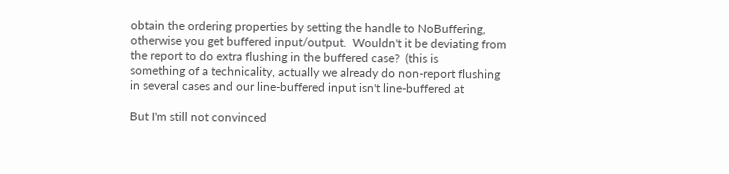obtain the ordering properties by setting the handle to NoBuffering,
otherwise you get buffered input/output.  Wouldn't it be deviating from
the report to do extra flushing in the buffered case?  (this is
something of a technicality, actually we already do non-report flushing
in several cases and our line-buffered input isn't line-buffered at

But I'm still not convinced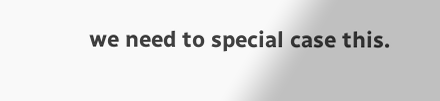we need to special case this.